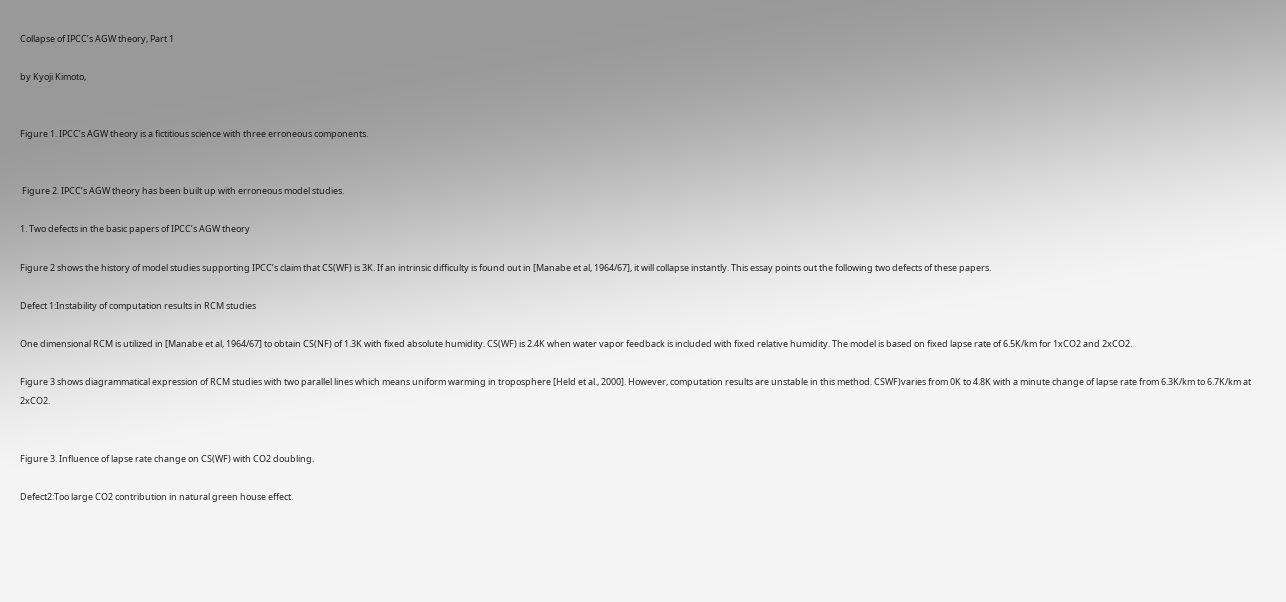Collapse of IPCC’s AGW theory, Part 1

by Kyoji Kimoto,


Figure 1. IPCC’s AGW theory is a fictitious science with three erroneous components.


 Figure 2. IPCC’s AGW theory has been built up with erroneous model studies.

1. Two defects in the basic papers of IPCC’s AGW theory

Figure 2 shows the history of model studies supporting IPCC’s claim that CS(WF) is 3K. If an intrinsic difficulty is found out in [Manabe et al, 1964/67], it will collapse instantly. This essay points out the following two defects of these papers.

Defect 1:Instability of computation results in RCM studies

One dimensional RCM is utilized in [Manabe et al, 1964/67] to obtain CS(NF) of 1.3K with fixed absolute humidity. CS(WF) is 2.4K when water vapor feedback is included with fixed relative humidity. The model is based on fixed lapse rate of 6.5K/km for 1xCO2 and 2xCO2.

Figure 3 shows diagrammatical expression of RCM studies with two parallel lines which means uniform warming in troposphere [Held et al., 2000]. However, computation results are unstable in this method. CSWF)varies from 0K to 4.8K with a minute change of lapse rate from 6.3K/km to 6.7K/km at 2xCO2.


Figure 3. Influence of lapse rate change on CS(WF) with CO2 doubling.

Defect2:Too large CO2 contribution in natural green house effect.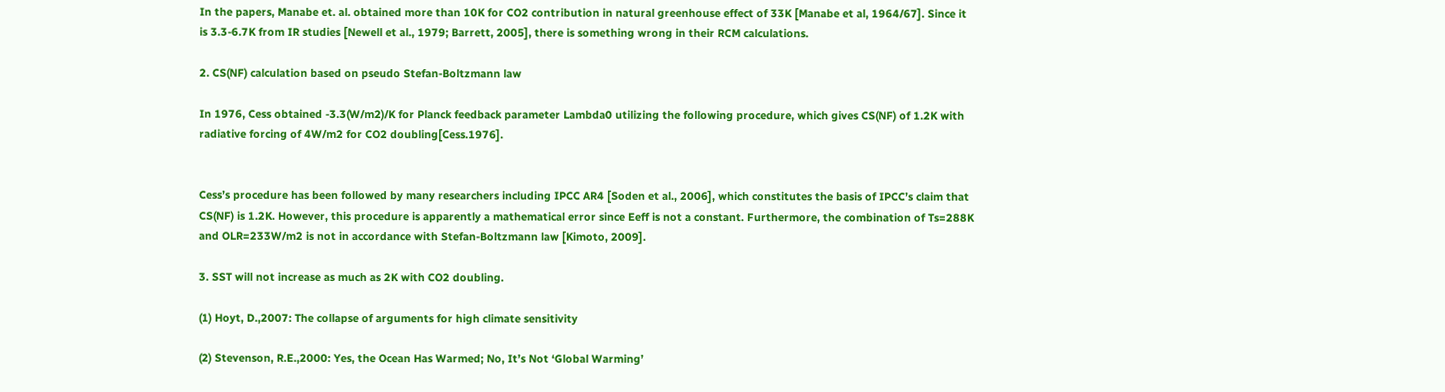In the papers, Manabe et. al. obtained more than 10K for CO2 contribution in natural greenhouse effect of 33K [Manabe et al, 1964/67]. Since it is 3.3-6.7K from IR studies [Newell et al., 1979; Barrett, 2005], there is something wrong in their RCM calculations.

2. CS(NF) calculation based on pseudo Stefan-Boltzmann law

In 1976, Cess obtained -3.3(W/m2)/K for Planck feedback parameter Lambda0 utilizing the following procedure, which gives CS(NF) of 1.2K with radiative forcing of 4W/m2 for CO2 doubling[Cess.1976].


Cess’s procedure has been followed by many researchers including IPCC AR4 [Soden et al., 2006], which constitutes the basis of IPCC’s claim that CS(NF) is 1.2K. However, this procedure is apparently a mathematical error since Eeff is not a constant. Furthermore, the combination of Ts=288K and OLR=233W/m2 is not in accordance with Stefan-Boltzmann law [Kimoto, 2009].

3. SST will not increase as much as 2K with CO2 doubling.

(1) Hoyt, D.,2007: The collapse of arguments for high climate sensitivity

(2) Stevenson, R.E.,2000: Yes, the Ocean Has Warmed; No, It’s Not ‘Global Warming’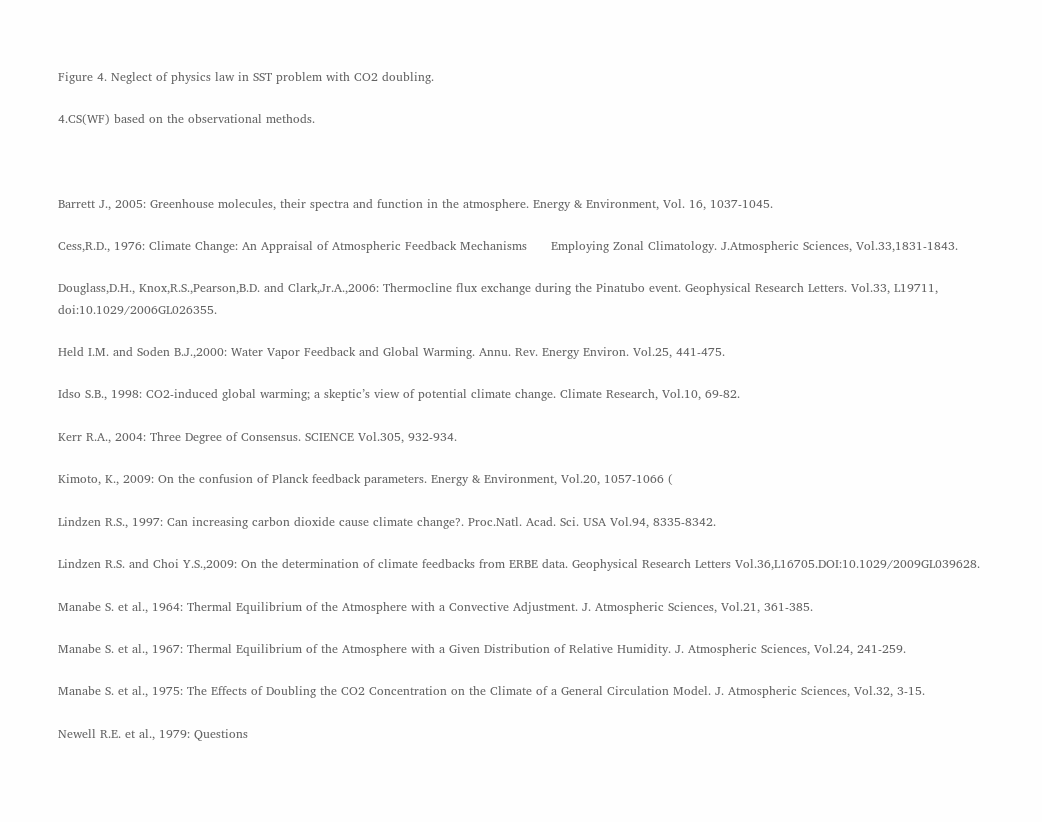Figure 4. Neglect of physics law in SST problem with CO2 doubling.

4.CS(WF) based on the observational methods.



Barrett J., 2005: Greenhouse molecules, their spectra and function in the atmosphere. Energy & Environment, Vol. 16, 1037-1045.

Cess,R.D., 1976: Climate Change: An Appraisal of Atmospheric Feedback Mechanisms      Employing Zonal Climatology. J.Atmospheric Sciences, Vol.33,1831-1843.

Douglass,D.H., Knox,R.S.,Pearson,B.D. and Clark,Jr.A.,2006: Thermocline flux exchange during the Pinatubo event. Geophysical Research Letters. Vol.33, L19711, doi:10.1029/2006GL026355.

Held I.M. and Soden B.J.,2000: Water Vapor Feedback and Global Warming. Annu. Rev. Energy Environ. Vol.25, 441-475.

Idso S.B., 1998: CO2-induced global warming; a skeptic’s view of potential climate change. Climate Research, Vol.10, 69-82.

Kerr R.A., 2004: Three Degree of Consensus. SCIENCE Vol.305, 932-934.

Kimoto, K., 2009: On the confusion of Planck feedback parameters. Energy & Environment, Vol.20, 1057-1066 (

Lindzen R.S., 1997: Can increasing carbon dioxide cause climate change?. Proc.Natl. Acad. Sci. USA Vol.94, 8335-8342.

Lindzen R.S. and Choi Y.S.,2009: On the determination of climate feedbacks from ERBE data. Geophysical Research Letters Vol.36,L16705.DOI:10.1029/2009GL039628.

Manabe S. et al., 1964: Thermal Equilibrium of the Atmosphere with a Convective Adjustment. J. Atmospheric Sciences, Vol.21, 361-385.

Manabe S. et al., 1967: Thermal Equilibrium of the Atmosphere with a Given Distribution of Relative Humidity. J. Atmospheric Sciences, Vol.24, 241-259.

Manabe S. et al., 1975: The Effects of Doubling the CO2 Concentration on the Climate of a General Circulation Model. J. Atmospheric Sciences, Vol.32, 3-15.

Newell R.E. et al., 1979: Questions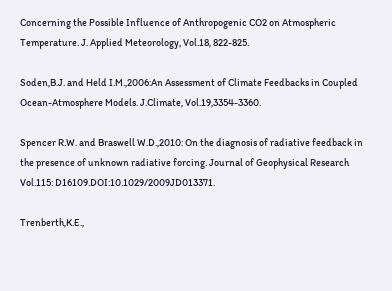Concerning the Possible Influence of Anthropogenic CO2 on Atmospheric Temperature. J. Applied Meteorology, Vol.18, 822-825.

Soden,B.J. and Held I.M.,2006:An Assessment of Climate Feedbacks in Coupled Ocean-Atmosphere Models. J.Climate, Vol.19,3354-3360.

Spencer R.W. and Braswell W.D.,2010: On the diagnosis of radiative feedback in the presence of unknown radiative forcing. Journal of Geophysical Research Vol.115: D16109.DOI:10.1029/2009JD013371.

Trenberth,K.E.,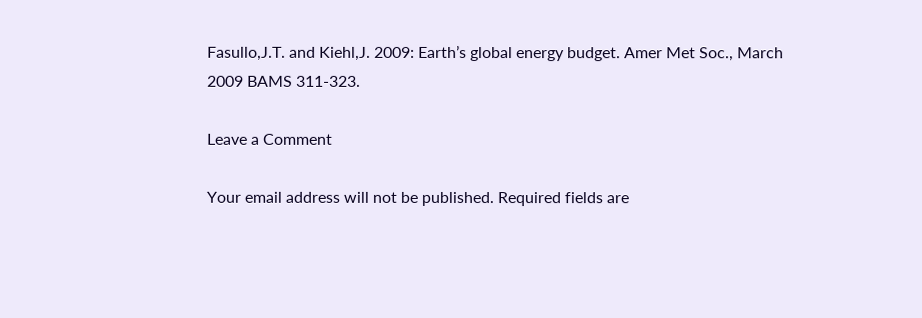Fasullo,J.T. and Kiehl,J. 2009: Earth’s global energy budget. Amer Met Soc., March 2009 BAMS 311-323.

Leave a Comment

Your email address will not be published. Required fields are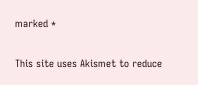marked *

This site uses Akismet to reduce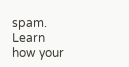spam. Learn how your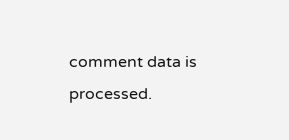comment data is processed.